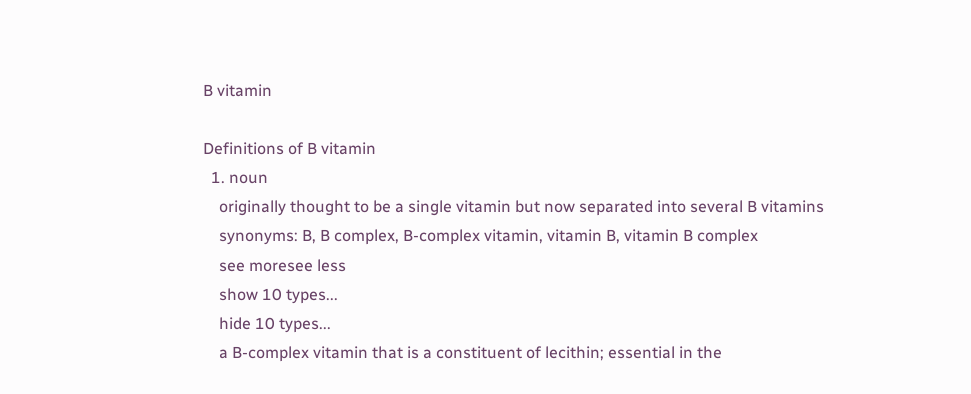B vitamin

Definitions of B vitamin
  1. noun
    originally thought to be a single vitamin but now separated into several B vitamins
    synonyms: B, B complex, B-complex vitamin, vitamin B, vitamin B complex
    see moresee less
    show 10 types...
    hide 10 types...
    a B-complex vitamin that is a constituent of lecithin; essential in the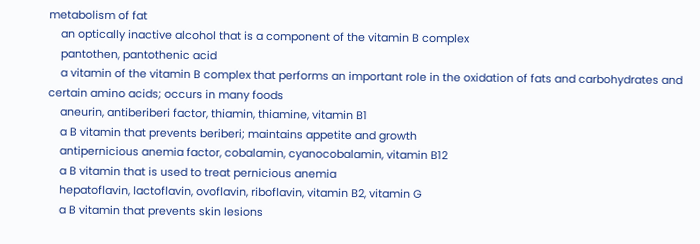metabolism of fat
    an optically inactive alcohol that is a component of the vitamin B complex
    pantothen, pantothenic acid
    a vitamin of the vitamin B complex that performs an important role in the oxidation of fats and carbohydrates and certain amino acids; occurs in many foods
    aneurin, antiberiberi factor, thiamin, thiamine, vitamin B1
    a B vitamin that prevents beriberi; maintains appetite and growth
    antipernicious anemia factor, cobalamin, cyanocobalamin, vitamin B12
    a B vitamin that is used to treat pernicious anemia
    hepatoflavin, lactoflavin, ovoflavin, riboflavin, vitamin B2, vitamin G
    a B vitamin that prevents skin lesions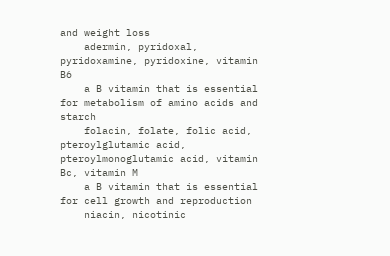and weight loss
    adermin, pyridoxal, pyridoxamine, pyridoxine, vitamin B6
    a B vitamin that is essential for metabolism of amino acids and starch
    folacin, folate, folic acid, pteroylglutamic acid, pteroylmonoglutamic acid, vitamin Bc, vitamin M
    a B vitamin that is essential for cell growth and reproduction
    niacin, nicotinic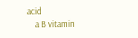acid
    a B vitamin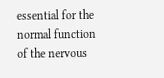essential for the normal function of the nervous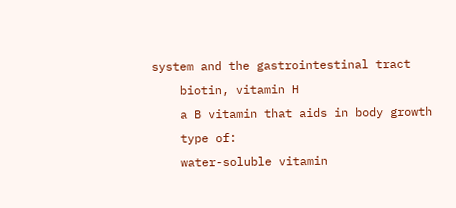system and the gastrointestinal tract
    biotin, vitamin H
    a B vitamin that aids in body growth
    type of:
    water-soluble vitamin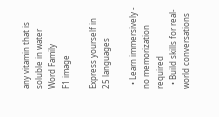any vitamin that is soluble in water
Word Family
F1 image

Express yourself in 25 languages

  • Learn immersively - no memorization required
  • Build skills for real-world conversations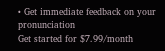• Get immediate feedback on your pronunciation
Get started for $7.99/month